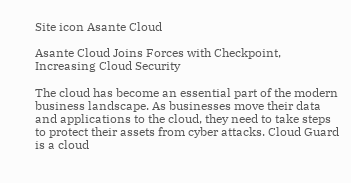Site icon Asante Cloud

Asante Cloud Joins Forces with Checkpoint, Increasing Cloud Security

The cloud has become an essential part of the modern business landscape. As businesses move their data and applications to the cloud, they need to take steps to protect their assets from cyber attacks. Cloud Guard is a cloud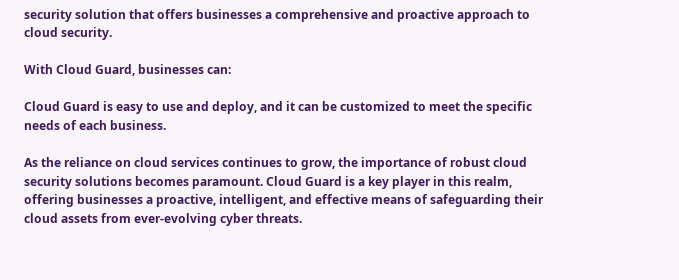security solution that offers businesses a comprehensive and proactive approach to cloud security.

With Cloud Guard, businesses can:

Cloud Guard is easy to use and deploy, and it can be customized to meet the specific needs of each business.

As the reliance on cloud services continues to grow, the importance of robust cloud security solutions becomes paramount. Cloud Guard is a key player in this realm, offering businesses a proactive, intelligent, and effective means of safeguarding their cloud assets from ever-evolving cyber threats.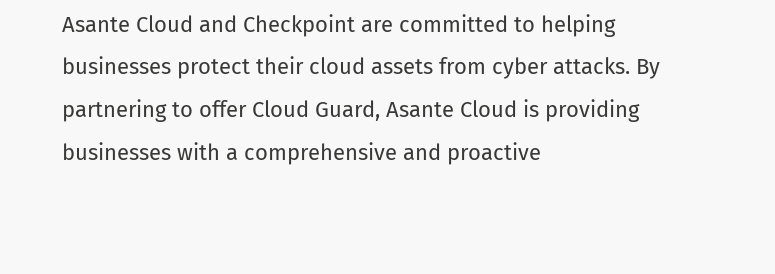Asante Cloud and Checkpoint are committed to helping businesses protect their cloud assets from cyber attacks. By partnering to offer Cloud Guard, Asante Cloud is providing businesses with a comprehensive and proactive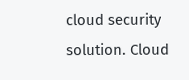cloud security solution. Cloud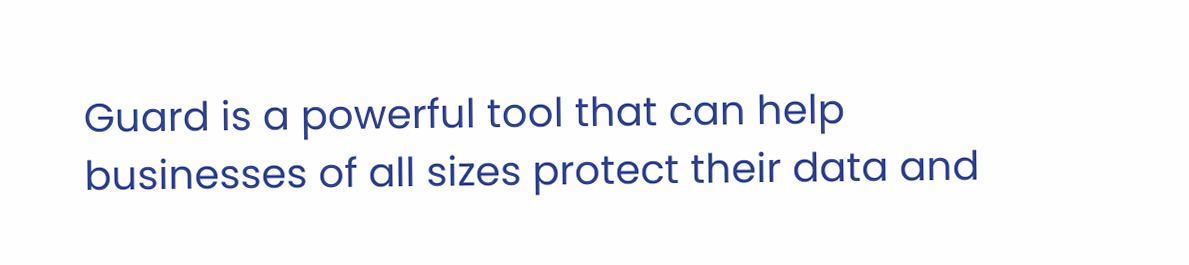Guard is a powerful tool that can help businesses of all sizes protect their data and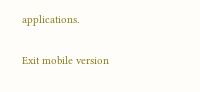applications.

Exit mobile version